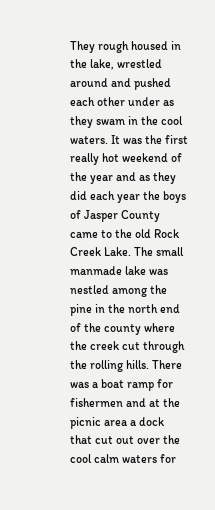They rough housed in the lake, wrestled around and pushed each other under as they swam in the cool waters. It was the first really hot weekend of the year and as they did each year the boys of Jasper County came to the old Rock Creek Lake. The small manmade lake was nestled among the pine in the north end of the county where the creek cut through the rolling hills. There was a boat ramp for fishermen and at the picnic area a dock that cut out over the cool calm waters for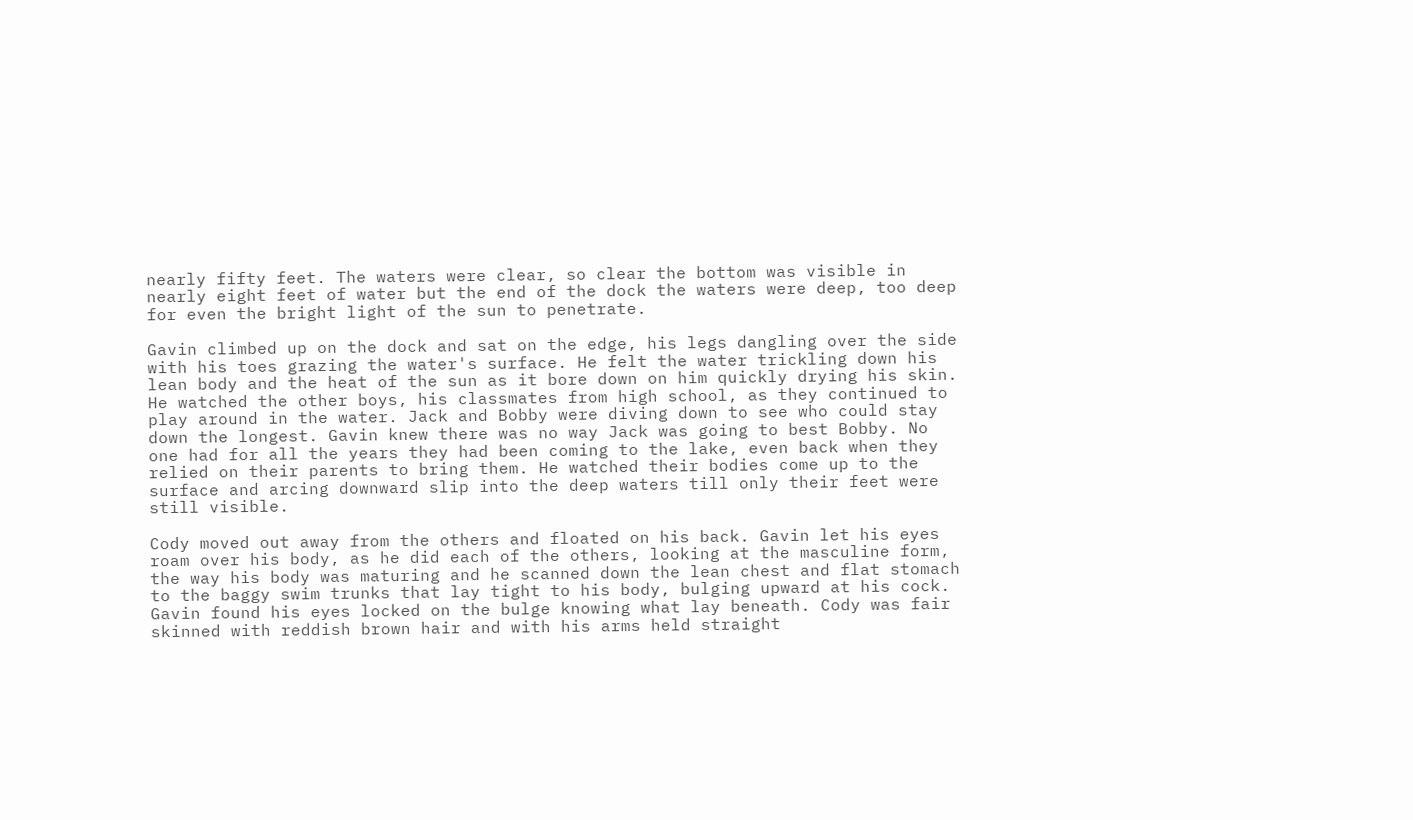nearly fifty feet. The waters were clear, so clear the bottom was visible in nearly eight feet of water but the end of the dock the waters were deep, too deep for even the bright light of the sun to penetrate.

Gavin climbed up on the dock and sat on the edge, his legs dangling over the side with his toes grazing the water's surface. He felt the water trickling down his lean body and the heat of the sun as it bore down on him quickly drying his skin. He watched the other boys, his classmates from high school, as they continued to play around in the water. Jack and Bobby were diving down to see who could stay down the longest. Gavin knew there was no way Jack was going to best Bobby. No one had for all the years they had been coming to the lake, even back when they relied on their parents to bring them. He watched their bodies come up to the surface and arcing downward slip into the deep waters till only their feet were still visible.

Cody moved out away from the others and floated on his back. Gavin let his eyes roam over his body, as he did each of the others, looking at the masculine form, the way his body was maturing and he scanned down the lean chest and flat stomach to the baggy swim trunks that lay tight to his body, bulging upward at his cock. Gavin found his eyes locked on the bulge knowing what lay beneath. Cody was fair skinned with reddish brown hair and with his arms held straight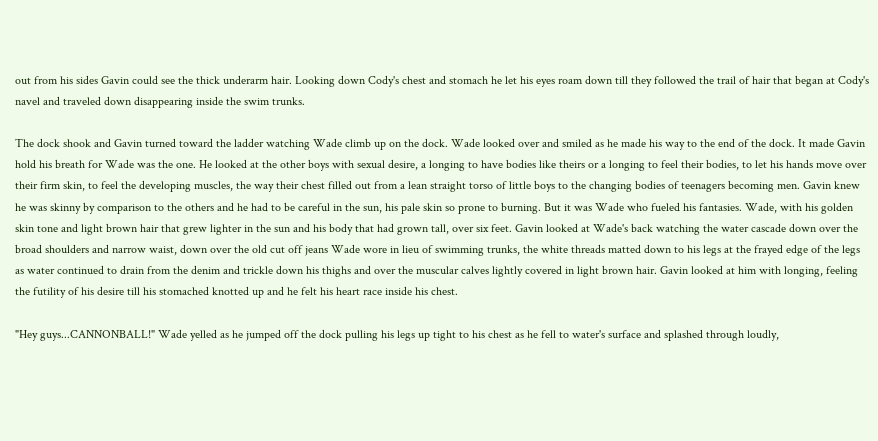out from his sides Gavin could see the thick underarm hair. Looking down Cody's chest and stomach he let his eyes roam down till they followed the trail of hair that began at Cody's navel and traveled down disappearing inside the swim trunks.

The dock shook and Gavin turned toward the ladder watching Wade climb up on the dock. Wade looked over and smiled as he made his way to the end of the dock. It made Gavin hold his breath for Wade was the one. He looked at the other boys with sexual desire, a longing to have bodies like theirs or a longing to feel their bodies, to let his hands move over their firm skin, to feel the developing muscles, the way their chest filled out from a lean straight torso of little boys to the changing bodies of teenagers becoming men. Gavin knew he was skinny by comparison to the others and he had to be careful in the sun, his pale skin so prone to burning. But it was Wade who fueled his fantasies. Wade, with his golden skin tone and light brown hair that grew lighter in the sun and his body that had grown tall, over six feet. Gavin looked at Wade's back watching the water cascade down over the broad shoulders and narrow waist, down over the old cut off jeans Wade wore in lieu of swimming trunks, the white threads matted down to his legs at the frayed edge of the legs as water continued to drain from the denim and trickle down his thighs and over the muscular calves lightly covered in light brown hair. Gavin looked at him with longing, feeling the futility of his desire till his stomached knotted up and he felt his heart race inside his chest.

"Hey guys...CANNONBALL!" Wade yelled as he jumped off the dock pulling his legs up tight to his chest as he fell to water's surface and splashed through loudly,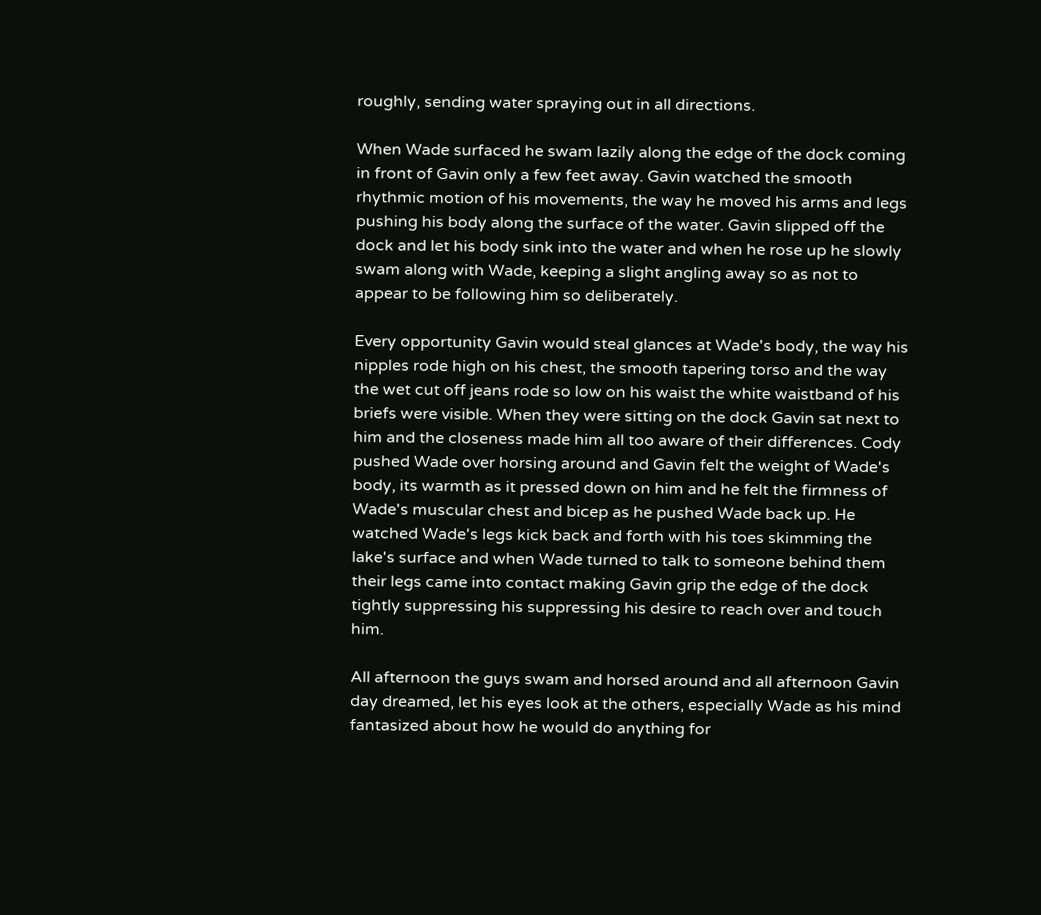roughly, sending water spraying out in all directions.

When Wade surfaced he swam lazily along the edge of the dock coming in front of Gavin only a few feet away. Gavin watched the smooth rhythmic motion of his movements, the way he moved his arms and legs pushing his body along the surface of the water. Gavin slipped off the dock and let his body sink into the water and when he rose up he slowly swam along with Wade, keeping a slight angling away so as not to appear to be following him so deliberately.

Every opportunity Gavin would steal glances at Wade's body, the way his nipples rode high on his chest, the smooth tapering torso and the way the wet cut off jeans rode so low on his waist the white waistband of his briefs were visible. When they were sitting on the dock Gavin sat next to him and the closeness made him all too aware of their differences. Cody pushed Wade over horsing around and Gavin felt the weight of Wade's body, its warmth as it pressed down on him and he felt the firmness of Wade's muscular chest and bicep as he pushed Wade back up. He watched Wade's legs kick back and forth with his toes skimming the lake's surface and when Wade turned to talk to someone behind them their legs came into contact making Gavin grip the edge of the dock tightly suppressing his suppressing his desire to reach over and touch him.

All afternoon the guys swam and horsed around and all afternoon Gavin day dreamed, let his eyes look at the others, especially Wade as his mind fantasized about how he would do anything for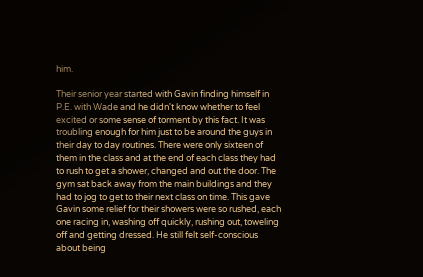him.

Their senior year started with Gavin finding himself in P.E. with Wade and he didn't know whether to feel excited or some sense of torment by this fact. It was troubling enough for him just to be around the guys in their day to day routines. There were only sixteen of them in the class and at the end of each class they had to rush to get a shower, changed and out the door. The gym sat back away from the main buildings and they had to jog to get to their next class on time. This gave Gavin some relief for their showers were so rushed, each one racing in, washing off quickly, rushing out, toweling off and getting dressed. He still felt self-conscious about being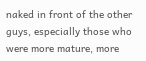naked in front of the other guys, especially those who were more mature, more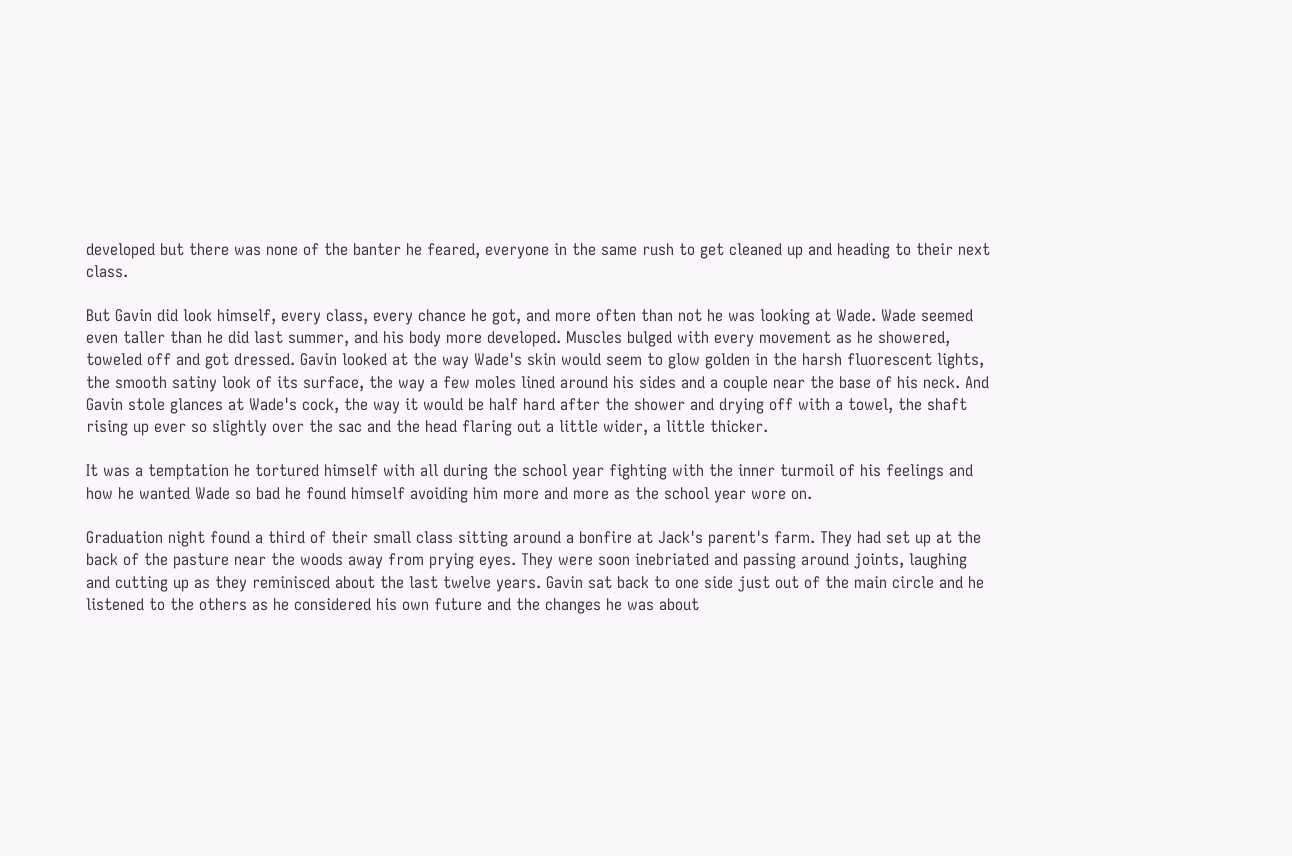developed but there was none of the banter he feared, everyone in the same rush to get cleaned up and heading to their next class.

But Gavin did look himself, every class, every chance he got, and more often than not he was looking at Wade. Wade seemed even taller than he did last summer, and his body more developed. Muscles bulged with every movement as he showered, toweled off and got dressed. Gavin looked at the way Wade's skin would seem to glow golden in the harsh fluorescent lights, the smooth satiny look of its surface, the way a few moles lined around his sides and a couple near the base of his neck. And Gavin stole glances at Wade's cock, the way it would be half hard after the shower and drying off with a towel, the shaft rising up ever so slightly over the sac and the head flaring out a little wider, a little thicker.

It was a temptation he tortured himself with all during the school year fighting with the inner turmoil of his feelings and how he wanted Wade so bad he found himself avoiding him more and more as the school year wore on.

Graduation night found a third of their small class sitting around a bonfire at Jack's parent's farm. They had set up at the back of the pasture near the woods away from prying eyes. They were soon inebriated and passing around joints, laughing and cutting up as they reminisced about the last twelve years. Gavin sat back to one side just out of the main circle and he listened to the others as he considered his own future and the changes he was about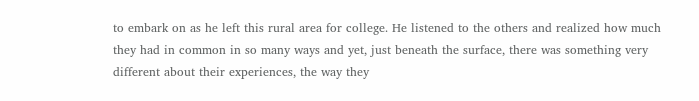to embark on as he left this rural area for college. He listened to the others and realized how much they had in common in so many ways and yet, just beneath the surface, there was something very different about their experiences, the way they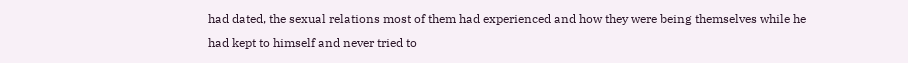had dated, the sexual relations most of them had experienced and how they were being themselves while he had kept to himself and never tried to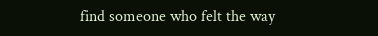find someone who felt the way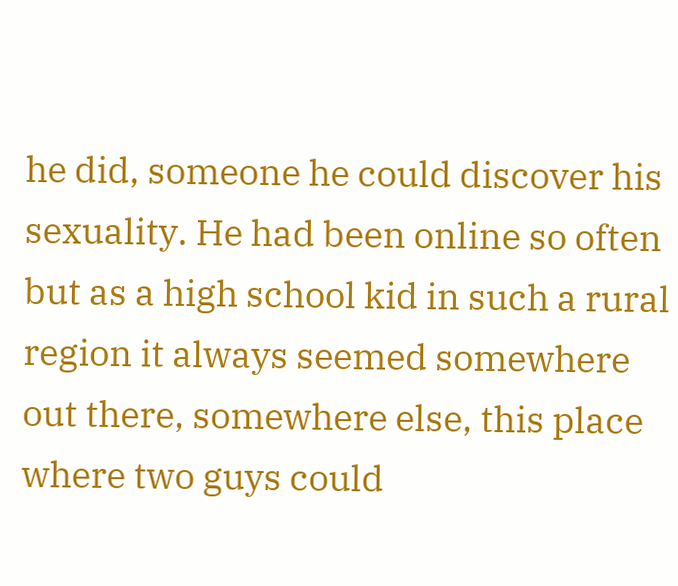he did, someone he could discover his sexuality. He had been online so often but as a high school kid in such a rural region it always seemed somewhere out there, somewhere else, this place where two guys could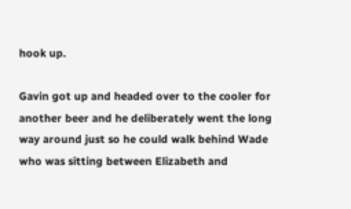hook up.

Gavin got up and headed over to the cooler for another beer and he deliberately went the long way around just so he could walk behind Wade who was sitting between Elizabeth and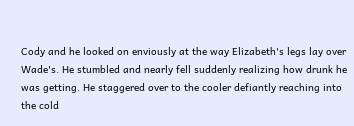Cody and he looked on enviously at the way Elizabeth's legs lay over Wade's. He stumbled and nearly fell suddenly realizing how drunk he was getting. He staggered over to the cooler defiantly reaching into the cold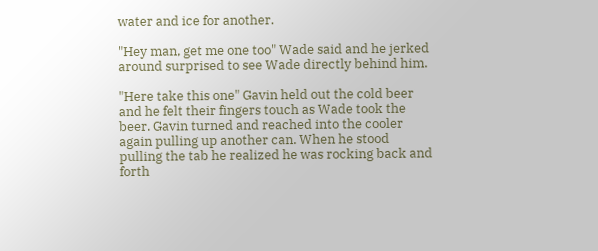water and ice for another.

"Hey man, get me one too" Wade said and he jerked around surprised to see Wade directly behind him.

"Here take this one" Gavin held out the cold beer and he felt their fingers touch as Wade took the beer. Gavin turned and reached into the cooler again pulling up another can. When he stood pulling the tab he realized he was rocking back and forth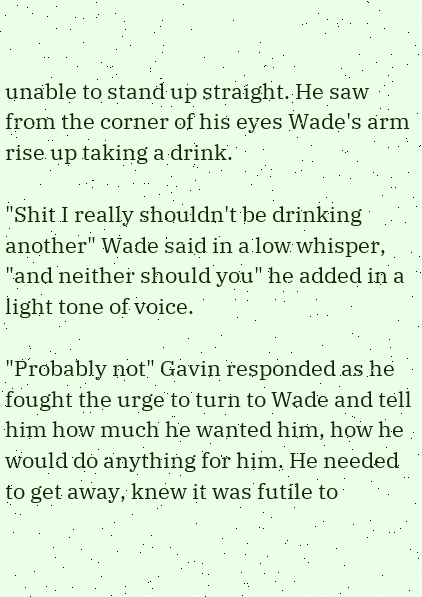unable to stand up straight. He saw from the corner of his eyes Wade's arm rise up taking a drink.

"Shit I really shouldn't be drinking another" Wade said in a low whisper, "and neither should you" he added in a light tone of voice.

"Probably not" Gavin responded as he fought the urge to turn to Wade and tell him how much he wanted him, how he would do anything for him. He needed to get away, knew it was futile to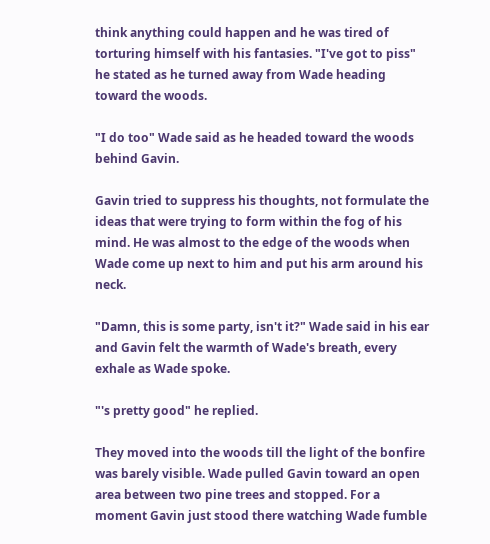think anything could happen and he was tired of torturing himself with his fantasies. "I've got to piss" he stated as he turned away from Wade heading toward the woods.

"I do too" Wade said as he headed toward the woods behind Gavin.

Gavin tried to suppress his thoughts, not formulate the ideas that were trying to form within the fog of his mind. He was almost to the edge of the woods when Wade come up next to him and put his arm around his neck.

"Damn, this is some party, isn't it?" Wade said in his ear and Gavin felt the warmth of Wade's breath, every exhale as Wade spoke.

"'s pretty good" he replied.

They moved into the woods till the light of the bonfire was barely visible. Wade pulled Gavin toward an open area between two pine trees and stopped. For a moment Gavin just stood there watching Wade fumble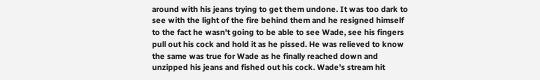around with his jeans trying to get them undone. It was too dark to see with the light of the fire behind them and he resigned himself to the fact he wasn't going to be able to see Wade, see his fingers pull out his cock and hold it as he pissed. He was relieved to know the same was true for Wade as he finally reached down and unzipped his jeans and fished out his cock. Wade's stream hit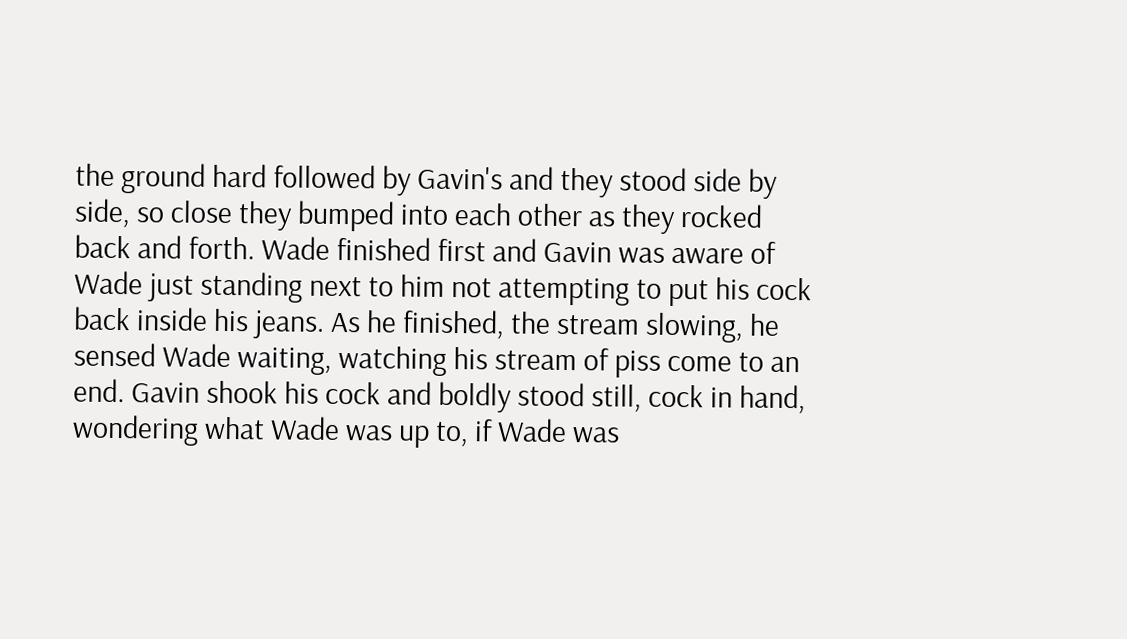the ground hard followed by Gavin's and they stood side by side, so close they bumped into each other as they rocked back and forth. Wade finished first and Gavin was aware of Wade just standing next to him not attempting to put his cock back inside his jeans. As he finished, the stream slowing, he sensed Wade waiting, watching his stream of piss come to an end. Gavin shook his cock and boldly stood still, cock in hand, wondering what Wade was up to, if Wade was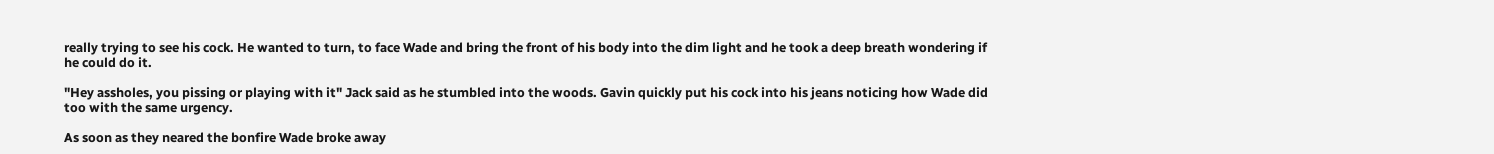really trying to see his cock. He wanted to turn, to face Wade and bring the front of his body into the dim light and he took a deep breath wondering if he could do it.

"Hey assholes, you pissing or playing with it" Jack said as he stumbled into the woods. Gavin quickly put his cock into his jeans noticing how Wade did too with the same urgency.

As soon as they neared the bonfire Wade broke away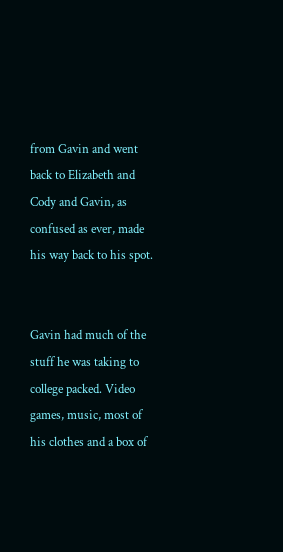from Gavin and went back to Elizabeth and Cody and Gavin, as confused as ever, made his way back to his spot.


Gavin had much of the stuff he was taking to college packed. Video games, music, most of his clothes and a box of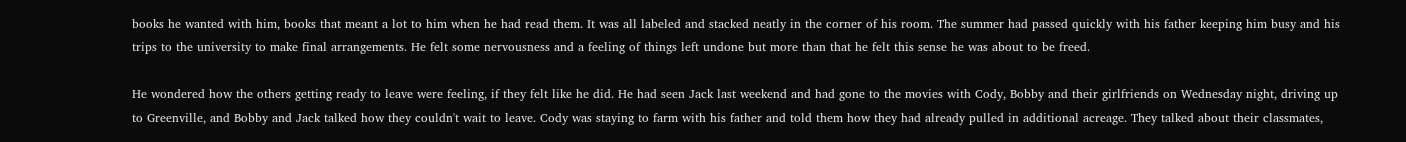books he wanted with him, books that meant a lot to him when he had read them. It was all labeled and stacked neatly in the corner of his room. The summer had passed quickly with his father keeping him busy and his trips to the university to make final arrangements. He felt some nervousness and a feeling of things left undone but more than that he felt this sense he was about to be freed.

He wondered how the others getting ready to leave were feeling, if they felt like he did. He had seen Jack last weekend and had gone to the movies with Cody, Bobby and their girlfriends on Wednesday night, driving up to Greenville, and Bobby and Jack talked how they couldn't wait to leave. Cody was staying to farm with his father and told them how they had already pulled in additional acreage. They talked about their classmates,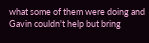what some of them were doing and Gavin couldn't help but bring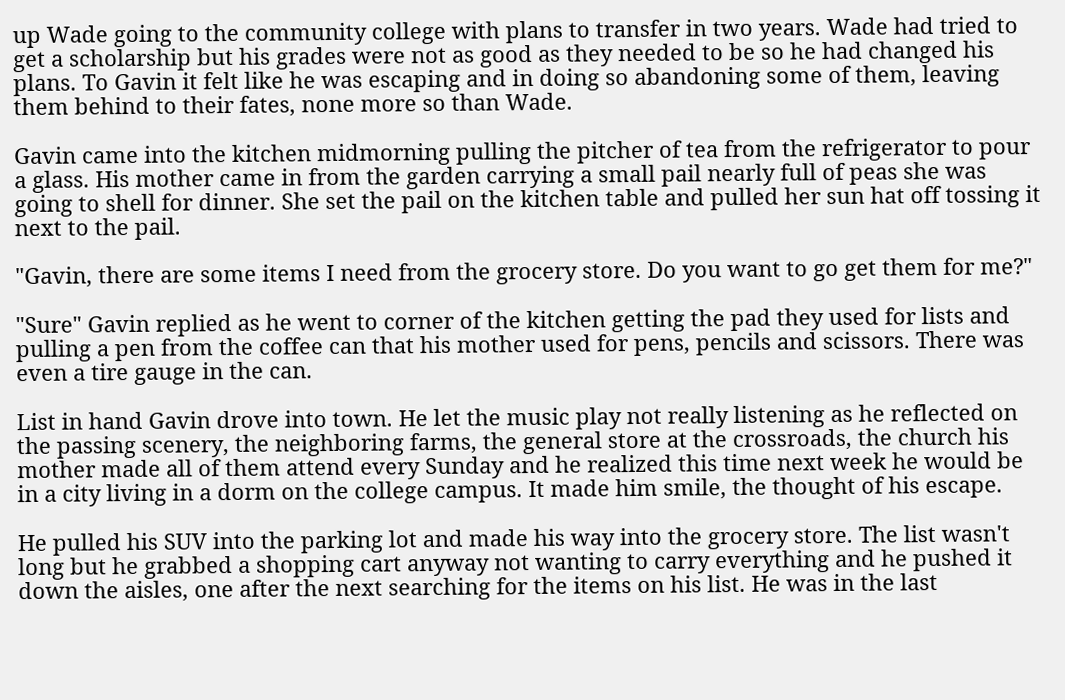up Wade going to the community college with plans to transfer in two years. Wade had tried to get a scholarship but his grades were not as good as they needed to be so he had changed his plans. To Gavin it felt like he was escaping and in doing so abandoning some of them, leaving them behind to their fates, none more so than Wade.

Gavin came into the kitchen midmorning pulling the pitcher of tea from the refrigerator to pour a glass. His mother came in from the garden carrying a small pail nearly full of peas she was going to shell for dinner. She set the pail on the kitchen table and pulled her sun hat off tossing it next to the pail.

"Gavin, there are some items I need from the grocery store. Do you want to go get them for me?"

"Sure" Gavin replied as he went to corner of the kitchen getting the pad they used for lists and pulling a pen from the coffee can that his mother used for pens, pencils and scissors. There was even a tire gauge in the can.

List in hand Gavin drove into town. He let the music play not really listening as he reflected on the passing scenery, the neighboring farms, the general store at the crossroads, the church his mother made all of them attend every Sunday and he realized this time next week he would be in a city living in a dorm on the college campus. It made him smile, the thought of his escape.

He pulled his SUV into the parking lot and made his way into the grocery store. The list wasn't long but he grabbed a shopping cart anyway not wanting to carry everything and he pushed it down the aisles, one after the next searching for the items on his list. He was in the last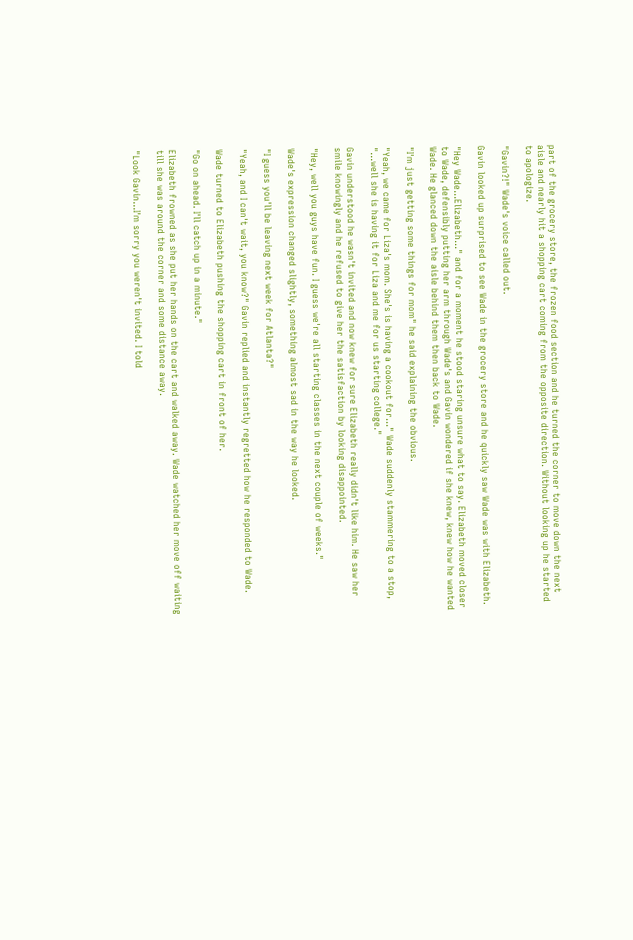part of the grocery store, the frozen food section and he turned the corner to move down the next aisle and nearly hit a shopping cart coming from the opposite direction. Without looking up he started to apologize.

"Gavin?!" Wade's voice called out.

Gavin looked up surprised to see Wade in the grocery store and he quickly saw Wade was with Elizabeth.

"Hey Wade...Elizabeth..." and for a moment he stood staring unsure what to say. Elizabeth moved closer to Wade, defensibly putting her arm through Wade's and Gavin wondered if she knew, knew how he wanted Wade. He glanced down the aisle behind them then back to Wade.

"I'm just getting some things for mom" he said explaining the obvious.

"Yeah, we came for Liza's mom. She's is having a cookout for..." Wade suddenly stammering to a stop, "...well she is having it for Liza and me for us starting college."

Gavin understood he wasn't invited and now knew for sure Elizabeth really didn't like him. He saw her smile knowingly and he refused to give her the satisfaction by looking disappointed.

"Hey, well you guys have fun. I guess we're all starting classes in the next couple of weeks."

Wade's expression changed slightly, something almost sad in the way he looked.

"I guess you'll be leaving next week for Atlanta?"

"Yeah, and I can't wait, you know?" Gavin replied and instantly regretted how he responded to Wade.

Wade turned to Elizabeth pushing the shopping cart in front of her.

"Go on ahead. I'll catch up in a minute."

Elizabeth frowned as she put her hands on the cart and walked away. Wade watched her move off waiting till she was around the corner and some distance away.

"Look Gavin...I'm sorry you weren't invited. I told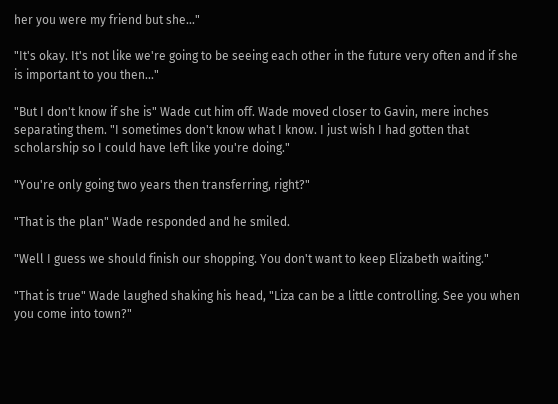her you were my friend but she..."

"It's okay. It's not like we're going to be seeing each other in the future very often and if she is important to you then..."

"But I don't know if she is" Wade cut him off. Wade moved closer to Gavin, mere inches separating them. "I sometimes don't know what I know. I just wish I had gotten that scholarship so I could have left like you're doing."

"You're only going two years then transferring, right?"

"That is the plan" Wade responded and he smiled.

"Well I guess we should finish our shopping. You don't want to keep Elizabeth waiting."

"That is true" Wade laughed shaking his head, "Liza can be a little controlling. See you when you come into town?"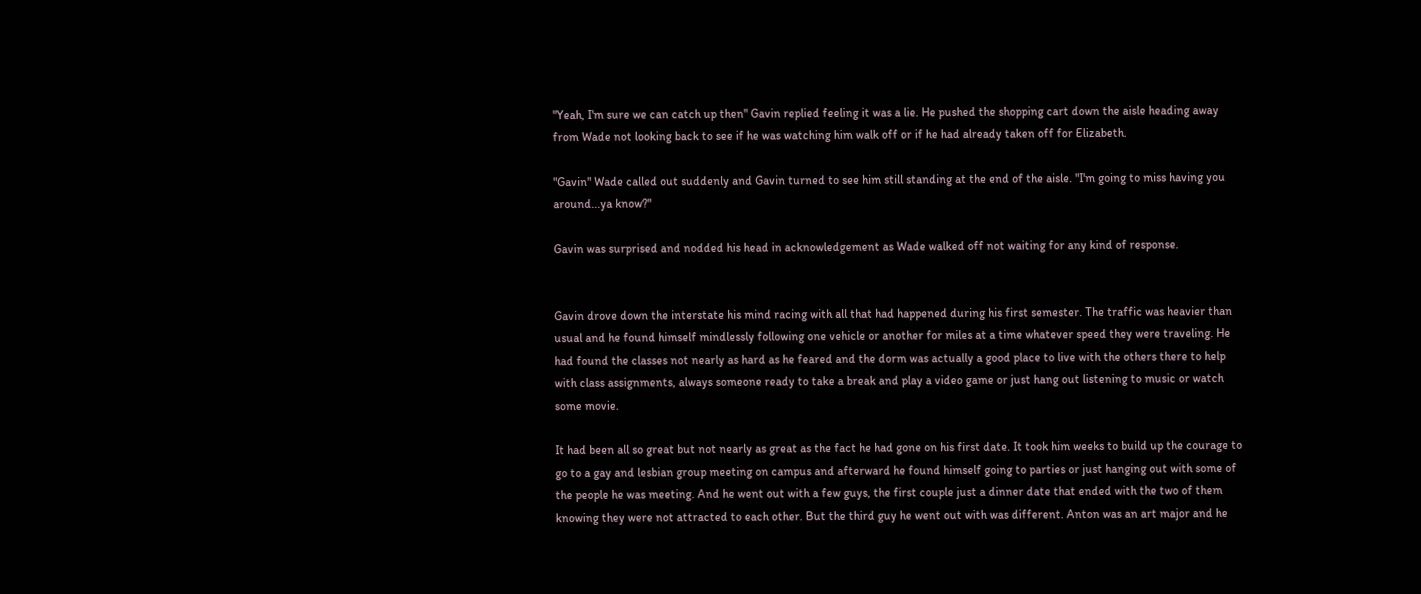"Yeah, I'm sure we can catch up then" Gavin replied feeling it was a lie. He pushed the shopping cart down the aisle heading away from Wade not looking back to see if he was watching him walk off or if he had already taken off for Elizabeth.

"Gavin" Wade called out suddenly and Gavin turned to see him still standing at the end of the aisle. "I'm going to miss having you around...ya know?"

Gavin was surprised and nodded his head in acknowledgement as Wade walked off not waiting for any kind of response.


Gavin drove down the interstate his mind racing with all that had happened during his first semester. The traffic was heavier than usual and he found himself mindlessly following one vehicle or another for miles at a time whatever speed they were traveling. He had found the classes not nearly as hard as he feared and the dorm was actually a good place to live with the others there to help with class assignments, always someone ready to take a break and play a video game or just hang out listening to music or watch some movie.

It had been all so great but not nearly as great as the fact he had gone on his first date. It took him weeks to build up the courage to go to a gay and lesbian group meeting on campus and afterward he found himself going to parties or just hanging out with some of the people he was meeting. And he went out with a few guys, the first couple just a dinner date that ended with the two of them knowing they were not attracted to each other. But the third guy he went out with was different. Anton was an art major and he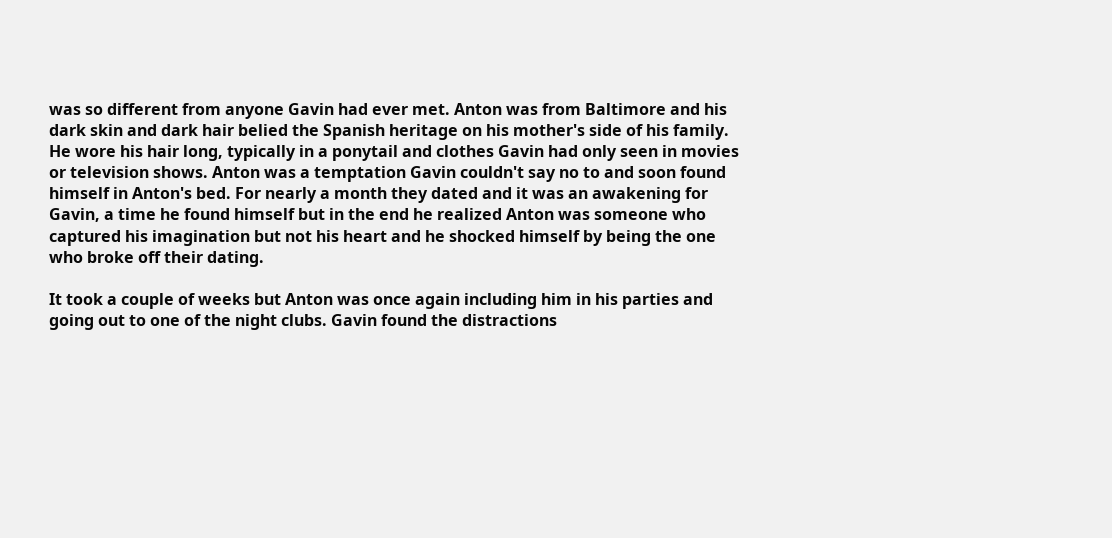was so different from anyone Gavin had ever met. Anton was from Baltimore and his dark skin and dark hair belied the Spanish heritage on his mother's side of his family. He wore his hair long, typically in a ponytail and clothes Gavin had only seen in movies or television shows. Anton was a temptation Gavin couldn't say no to and soon found himself in Anton's bed. For nearly a month they dated and it was an awakening for Gavin, a time he found himself but in the end he realized Anton was someone who captured his imagination but not his heart and he shocked himself by being the one who broke off their dating.

It took a couple of weeks but Anton was once again including him in his parties and going out to one of the night clubs. Gavin found the distractions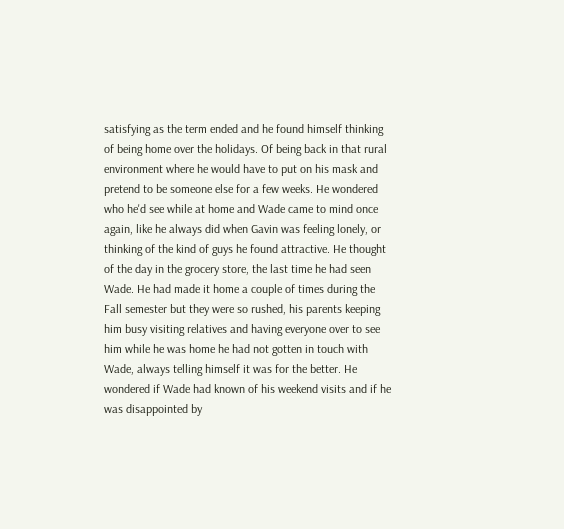satisfying as the term ended and he found himself thinking of being home over the holidays. Of being back in that rural environment where he would have to put on his mask and pretend to be someone else for a few weeks. He wondered who he'd see while at home and Wade came to mind once again, like he always did when Gavin was feeling lonely, or thinking of the kind of guys he found attractive. He thought of the day in the grocery store, the last time he had seen Wade. He had made it home a couple of times during the Fall semester but they were so rushed, his parents keeping him busy visiting relatives and having everyone over to see him while he was home he had not gotten in touch with Wade, always telling himself it was for the better. He wondered if Wade had known of his weekend visits and if he was disappointed by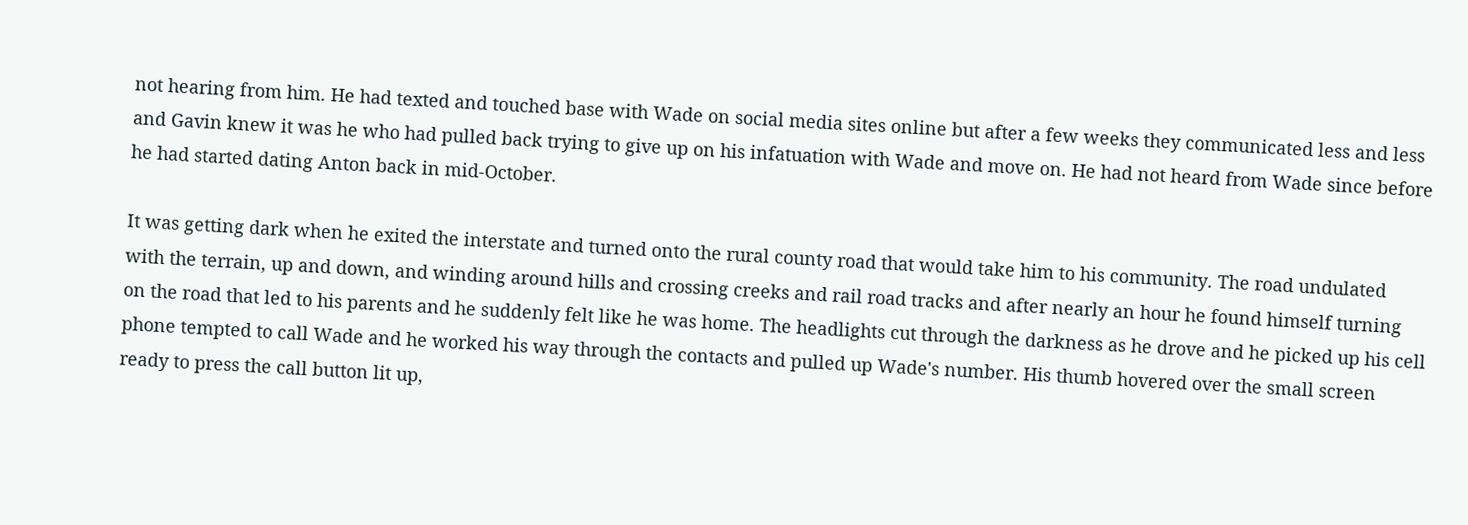not hearing from him. He had texted and touched base with Wade on social media sites online but after a few weeks they communicated less and less and Gavin knew it was he who had pulled back trying to give up on his infatuation with Wade and move on. He had not heard from Wade since before he had started dating Anton back in mid-October.

It was getting dark when he exited the interstate and turned onto the rural county road that would take him to his community. The road undulated with the terrain, up and down, and winding around hills and crossing creeks and rail road tracks and after nearly an hour he found himself turning on the road that led to his parents and he suddenly felt like he was home. The headlights cut through the darkness as he drove and he picked up his cell phone tempted to call Wade and he worked his way through the contacts and pulled up Wade's number. His thumb hovered over the small screen ready to press the call button lit up,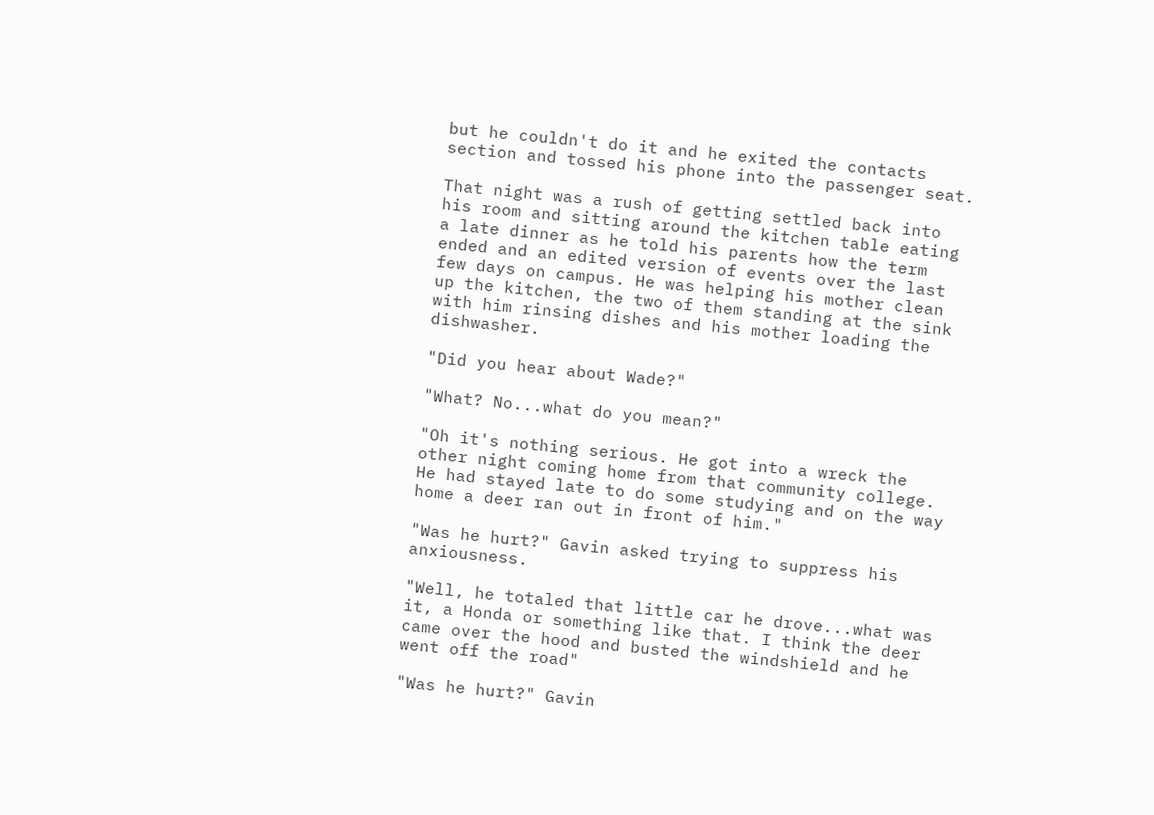but he couldn't do it and he exited the contacts section and tossed his phone into the passenger seat.

That night was a rush of getting settled back into his room and sitting around the kitchen table eating a late dinner as he told his parents how the term ended and an edited version of events over the last few days on campus. He was helping his mother clean up the kitchen, the two of them standing at the sink with him rinsing dishes and his mother loading the dishwasher.

"Did you hear about Wade?"

"What? No...what do you mean?"

"Oh it's nothing serious. He got into a wreck the other night coming home from that community college. He had stayed late to do some studying and on the way home a deer ran out in front of him."

"Was he hurt?" Gavin asked trying to suppress his anxiousness.

"Well, he totaled that little car he drove...what was it, a Honda or something like that. I think the deer came over the hood and busted the windshield and he went off the road"

"Was he hurt?" Gavin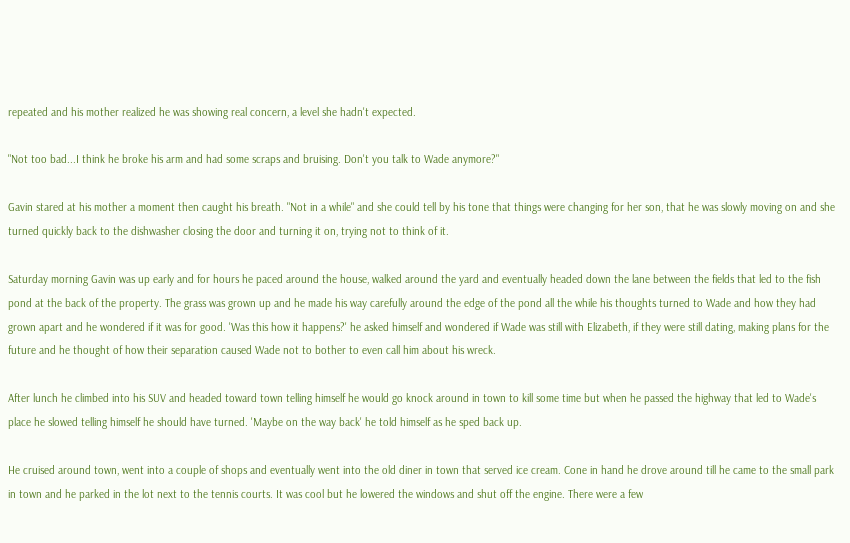repeated and his mother realized he was showing real concern, a level she hadn't expected.

"Not too bad...I think he broke his arm and had some scraps and bruising. Don't you talk to Wade anymore?"

Gavin stared at his mother a moment then caught his breath. "Not in a while" and she could tell by his tone that things were changing for her son, that he was slowly moving on and she turned quickly back to the dishwasher closing the door and turning it on, trying not to think of it.

Saturday morning Gavin was up early and for hours he paced around the house, walked around the yard and eventually headed down the lane between the fields that led to the fish pond at the back of the property. The grass was grown up and he made his way carefully around the edge of the pond all the while his thoughts turned to Wade and how they had grown apart and he wondered if it was for good. 'Was this how it happens?' he asked himself and wondered if Wade was still with Elizabeth, if they were still dating, making plans for the future and he thought of how their separation caused Wade not to bother to even call him about his wreck.

After lunch he climbed into his SUV and headed toward town telling himself he would go knock around in town to kill some time but when he passed the highway that led to Wade's place he slowed telling himself he should have turned. 'Maybe on the way back' he told himself as he sped back up.

He cruised around town, went into a couple of shops and eventually went into the old diner in town that served ice cream. Cone in hand he drove around till he came to the small park in town and he parked in the lot next to the tennis courts. It was cool but he lowered the windows and shut off the engine. There were a few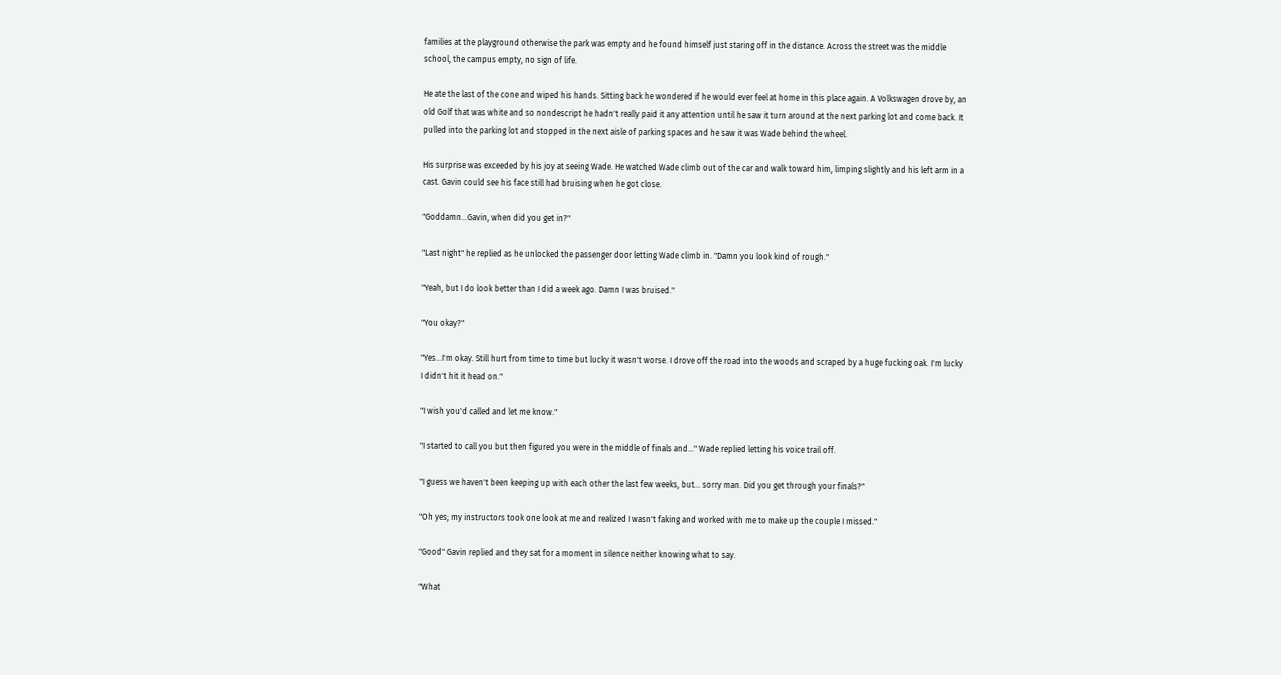families at the playground otherwise the park was empty and he found himself just staring off in the distance. Across the street was the middle school, the campus empty, no sign of life.

He ate the last of the cone and wiped his hands. Sitting back he wondered if he would ever feel at home in this place again. A Volkswagen drove by, an old Golf that was white and so nondescript he hadn't really paid it any attention until he saw it turn around at the next parking lot and come back. It pulled into the parking lot and stopped in the next aisle of parking spaces and he saw it was Wade behind the wheel.

His surprise was exceeded by his joy at seeing Wade. He watched Wade climb out of the car and walk toward him, limping slightly and his left arm in a cast. Gavin could see his face still had bruising when he got close.

"Goddamn...Gavin, when did you get in?"

"Last night" he replied as he unlocked the passenger door letting Wade climb in. "Damn you look kind of rough."

"Yeah, but I do look better than I did a week ago. Damn I was bruised."

"You okay?"

"Yes...I'm okay. Still hurt from time to time but lucky it wasn't worse. I drove off the road into the woods and scraped by a huge fucking oak. I'm lucky I didn't hit it head on."

"I wish you'd called and let me know."

"I started to call you but then figured you were in the middle of finals and..." Wade replied letting his voice trail off.

"I guess we haven't been keeping up with each other the last few weeks, but... sorry man. Did you get through your finals?"

"Oh yes; my instructors took one look at me and realized I wasn't faking and worked with me to make up the couple I missed."

"Good" Gavin replied and they sat for a moment in silence neither knowing what to say.

"What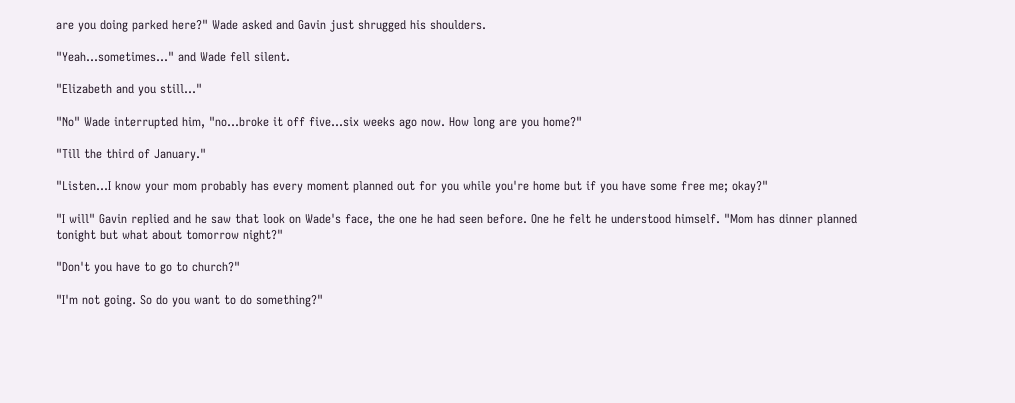are you doing parked here?" Wade asked and Gavin just shrugged his shoulders.

"Yeah...sometimes..." and Wade fell silent.

"Elizabeth and you still..."

"No" Wade interrupted him, "no...broke it off five...six weeks ago now. How long are you home?"

"Till the third of January."

"Listen...I know your mom probably has every moment planned out for you while you're home but if you have some free me; okay?"

"I will" Gavin replied and he saw that look on Wade's face, the one he had seen before. One he felt he understood himself. "Mom has dinner planned tonight but what about tomorrow night?"

"Don't you have to go to church?"

"I'm not going. So do you want to do something?"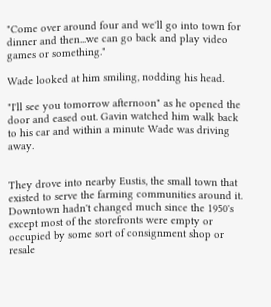"Come over around four and we'll go into town for dinner and then...we can go back and play video games or something."

Wade looked at him smiling, nodding his head.

"I'll see you tomorrow afternoon" as he opened the door and eased out. Gavin watched him walk back to his car and within a minute Wade was driving away.


They drove into nearby Eustis, the small town that existed to serve the farming communities around it. Downtown hadn't changed much since the 1950's except most of the storefronts were empty or occupied by some sort of consignment shop or resale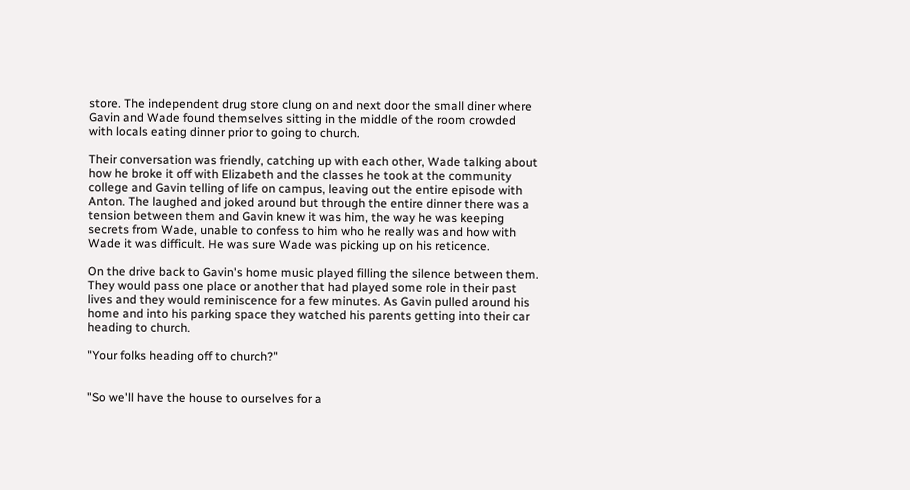store. The independent drug store clung on and next door the small diner where Gavin and Wade found themselves sitting in the middle of the room crowded with locals eating dinner prior to going to church.

Their conversation was friendly, catching up with each other, Wade talking about how he broke it off with Elizabeth and the classes he took at the community college and Gavin telling of life on campus, leaving out the entire episode with Anton. The laughed and joked around but through the entire dinner there was a tension between them and Gavin knew it was him, the way he was keeping secrets from Wade, unable to confess to him who he really was and how with Wade it was difficult. He was sure Wade was picking up on his reticence.

On the drive back to Gavin's home music played filling the silence between them. They would pass one place or another that had played some role in their past lives and they would reminiscence for a few minutes. As Gavin pulled around his home and into his parking space they watched his parents getting into their car heading to church.

"Your folks heading off to church?"


"So we'll have the house to ourselves for a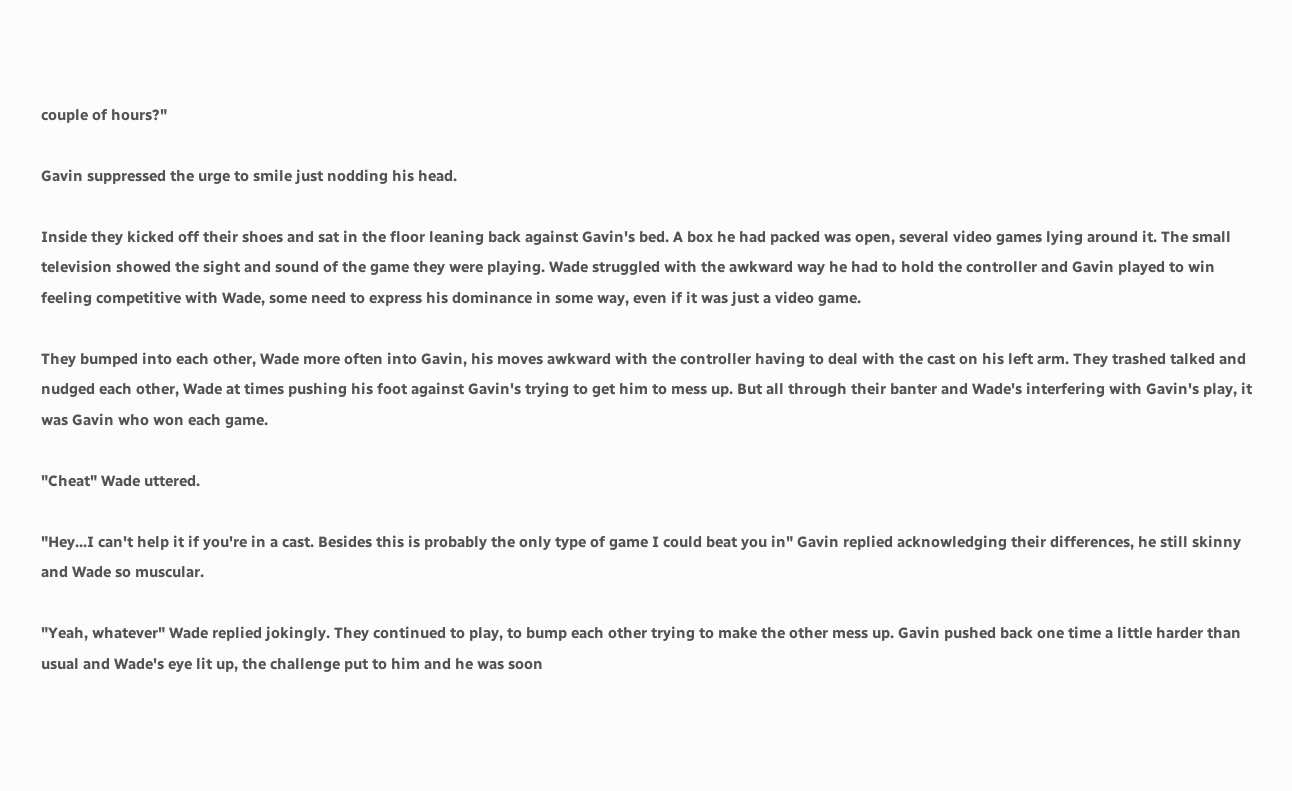couple of hours?"

Gavin suppressed the urge to smile just nodding his head.

Inside they kicked off their shoes and sat in the floor leaning back against Gavin's bed. A box he had packed was open, several video games lying around it. The small television showed the sight and sound of the game they were playing. Wade struggled with the awkward way he had to hold the controller and Gavin played to win feeling competitive with Wade, some need to express his dominance in some way, even if it was just a video game.

They bumped into each other, Wade more often into Gavin, his moves awkward with the controller having to deal with the cast on his left arm. They trashed talked and nudged each other, Wade at times pushing his foot against Gavin's trying to get him to mess up. But all through their banter and Wade's interfering with Gavin's play, it was Gavin who won each game.

"Cheat" Wade uttered.

"Hey...I can't help it if you're in a cast. Besides this is probably the only type of game I could beat you in" Gavin replied acknowledging their differences, he still skinny and Wade so muscular.

"Yeah, whatever" Wade replied jokingly. They continued to play, to bump each other trying to make the other mess up. Gavin pushed back one time a little harder than usual and Wade's eye lit up, the challenge put to him and he was soon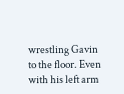wrestling Gavin to the floor. Even with his left arm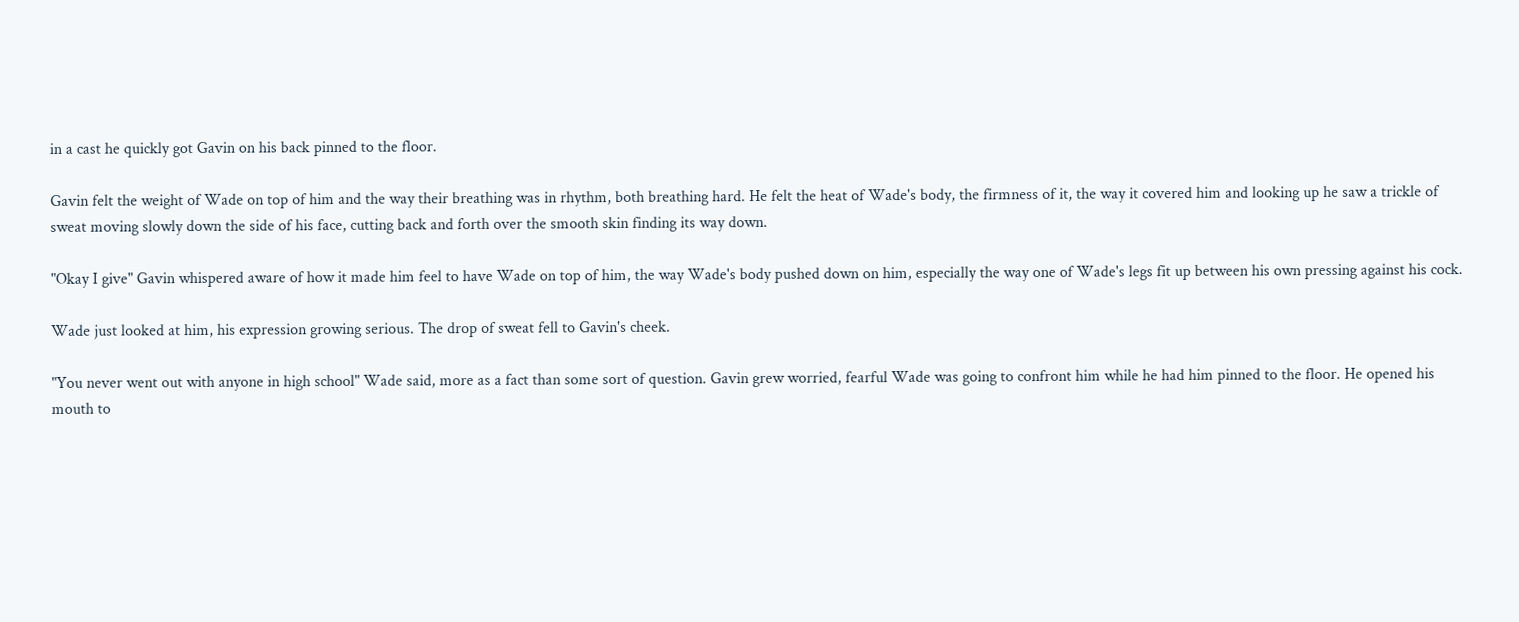in a cast he quickly got Gavin on his back pinned to the floor.

Gavin felt the weight of Wade on top of him and the way their breathing was in rhythm, both breathing hard. He felt the heat of Wade's body, the firmness of it, the way it covered him and looking up he saw a trickle of sweat moving slowly down the side of his face, cutting back and forth over the smooth skin finding its way down.

"Okay I give" Gavin whispered aware of how it made him feel to have Wade on top of him, the way Wade's body pushed down on him, especially the way one of Wade's legs fit up between his own pressing against his cock.

Wade just looked at him, his expression growing serious. The drop of sweat fell to Gavin's cheek.

"You never went out with anyone in high school" Wade said, more as a fact than some sort of question. Gavin grew worried, fearful Wade was going to confront him while he had him pinned to the floor. He opened his mouth to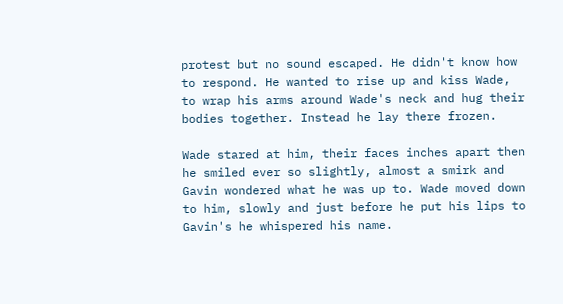protest but no sound escaped. He didn't know how to respond. He wanted to rise up and kiss Wade, to wrap his arms around Wade's neck and hug their bodies together. Instead he lay there frozen.

Wade stared at him, their faces inches apart then he smiled ever so slightly, almost a smirk and Gavin wondered what he was up to. Wade moved down to him, slowly and just before he put his lips to Gavin's he whispered his name.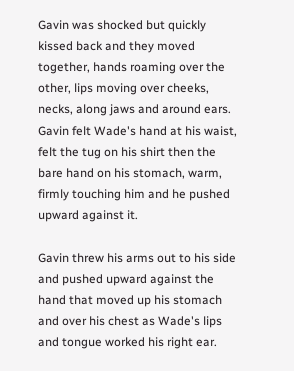Gavin was shocked but quickly kissed back and they moved together, hands roaming over the other, lips moving over cheeks, necks, along jaws and around ears. Gavin felt Wade's hand at his waist, felt the tug on his shirt then the bare hand on his stomach, warm, firmly touching him and he pushed upward against it.

Gavin threw his arms out to his side and pushed upward against the hand that moved up his stomach and over his chest as Wade's lips and tongue worked his right ear.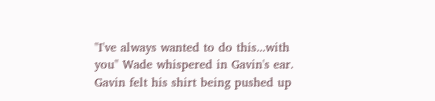"I've always wanted to do this...with you" Wade whispered in Gavin's ear. Gavin felt his shirt being pushed up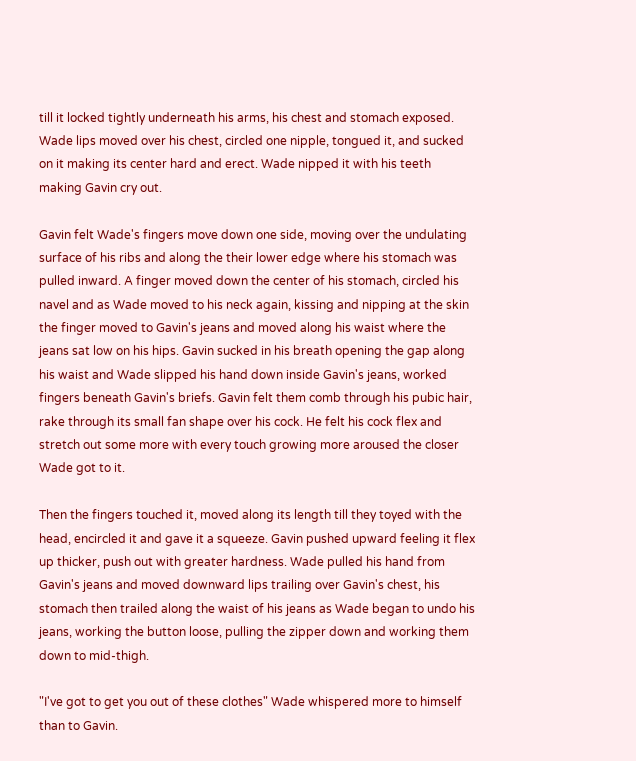till it locked tightly underneath his arms, his chest and stomach exposed. Wade lips moved over his chest, circled one nipple, tongued it, and sucked on it making its center hard and erect. Wade nipped it with his teeth making Gavin cry out.

Gavin felt Wade's fingers move down one side, moving over the undulating surface of his ribs and along the their lower edge where his stomach was pulled inward. A finger moved down the center of his stomach, circled his navel and as Wade moved to his neck again, kissing and nipping at the skin the finger moved to Gavin's jeans and moved along his waist where the jeans sat low on his hips. Gavin sucked in his breath opening the gap along his waist and Wade slipped his hand down inside Gavin's jeans, worked fingers beneath Gavin's briefs. Gavin felt them comb through his pubic hair, rake through its small fan shape over his cock. He felt his cock flex and stretch out some more with every touch growing more aroused the closer Wade got to it.

Then the fingers touched it, moved along its length till they toyed with the head, encircled it and gave it a squeeze. Gavin pushed upward feeling it flex up thicker, push out with greater hardness. Wade pulled his hand from Gavin's jeans and moved downward lips trailing over Gavin's chest, his stomach then trailed along the waist of his jeans as Wade began to undo his jeans, working the button loose, pulling the zipper down and working them down to mid-thigh.

"I've got to get you out of these clothes" Wade whispered more to himself than to Gavin.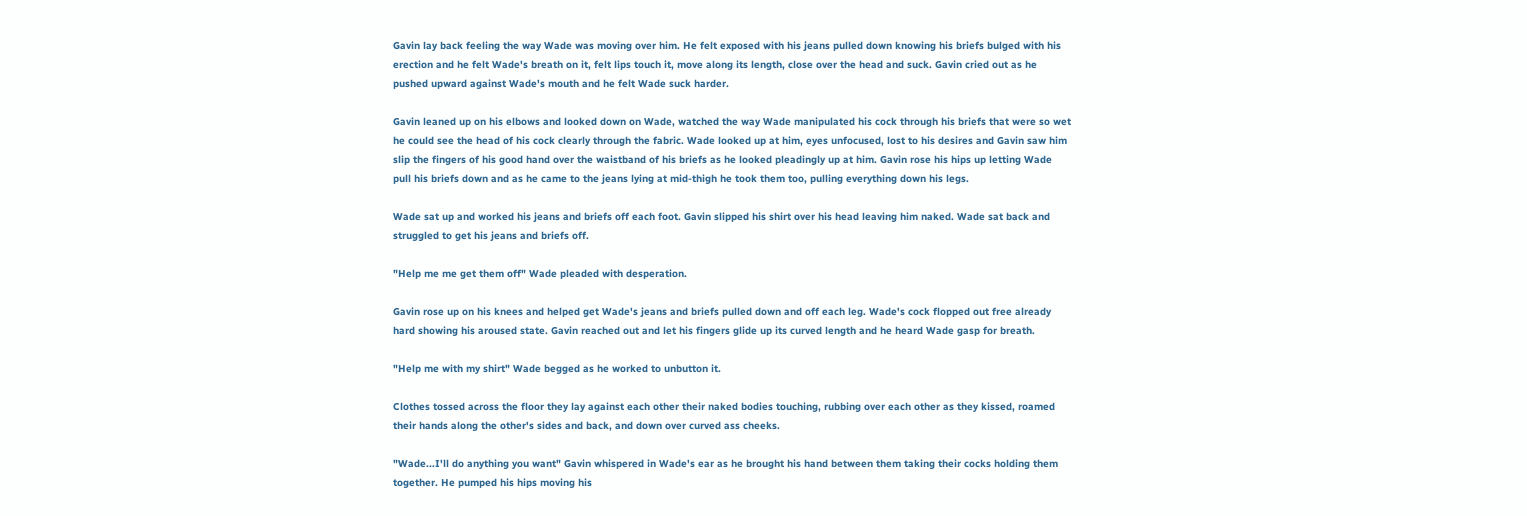Gavin lay back feeling the way Wade was moving over him. He felt exposed with his jeans pulled down knowing his briefs bulged with his erection and he felt Wade's breath on it, felt lips touch it, move along its length, close over the head and suck. Gavin cried out as he pushed upward against Wade's mouth and he felt Wade suck harder.

Gavin leaned up on his elbows and looked down on Wade, watched the way Wade manipulated his cock through his briefs that were so wet he could see the head of his cock clearly through the fabric. Wade looked up at him, eyes unfocused, lost to his desires and Gavin saw him slip the fingers of his good hand over the waistband of his briefs as he looked pleadingly up at him. Gavin rose his hips up letting Wade pull his briefs down and as he came to the jeans lying at mid-thigh he took them too, pulling everything down his legs.

Wade sat up and worked his jeans and briefs off each foot. Gavin slipped his shirt over his head leaving him naked. Wade sat back and struggled to get his jeans and briefs off.

"Help me me get them off" Wade pleaded with desperation.

Gavin rose up on his knees and helped get Wade's jeans and briefs pulled down and off each leg. Wade's cock flopped out free already hard showing his aroused state. Gavin reached out and let his fingers glide up its curved length and he heard Wade gasp for breath.

"Help me with my shirt" Wade begged as he worked to unbutton it.

Clothes tossed across the floor they lay against each other their naked bodies touching, rubbing over each other as they kissed, roamed their hands along the other's sides and back, and down over curved ass cheeks.

"Wade...I'll do anything you want" Gavin whispered in Wade's ear as he brought his hand between them taking their cocks holding them together. He pumped his hips moving his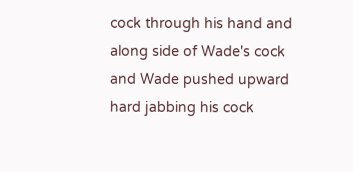cock through his hand and along side of Wade's cock and Wade pushed upward hard jabbing his cock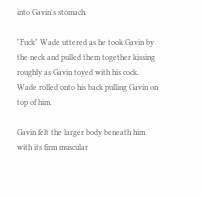into Gavin's stomach.

"Fuck" Wade uttered as he took Gavin by the neck and pulled them together kissing roughly as Gavin toyed with his cock. Wade rolled onto his back pulling Gavin on top of him.

Gavin felt the larger body beneath him with its firm muscular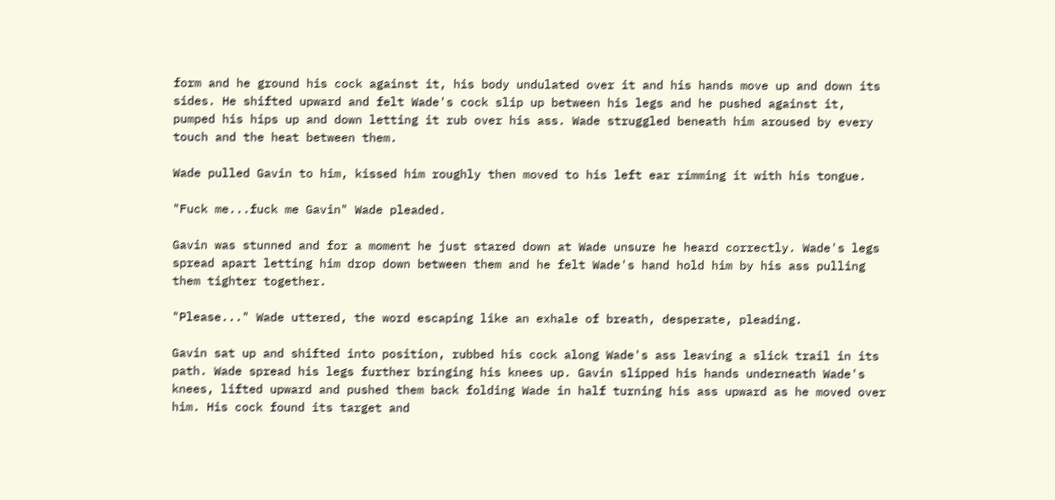form and he ground his cock against it, his body undulated over it and his hands move up and down its sides. He shifted upward and felt Wade's cock slip up between his legs and he pushed against it, pumped his hips up and down letting it rub over his ass. Wade struggled beneath him aroused by every touch and the heat between them.

Wade pulled Gavin to him, kissed him roughly then moved to his left ear rimming it with his tongue.

"Fuck me...fuck me Gavin" Wade pleaded.

Gavin was stunned and for a moment he just stared down at Wade unsure he heard correctly. Wade's legs spread apart letting him drop down between them and he felt Wade's hand hold him by his ass pulling them tighter together.

"Please..." Wade uttered, the word escaping like an exhale of breath, desperate, pleading.

Gavin sat up and shifted into position, rubbed his cock along Wade's ass leaving a slick trail in its path. Wade spread his legs further bringing his knees up. Gavin slipped his hands underneath Wade's knees, lifted upward and pushed them back folding Wade in half turning his ass upward as he moved over him. His cock found its target and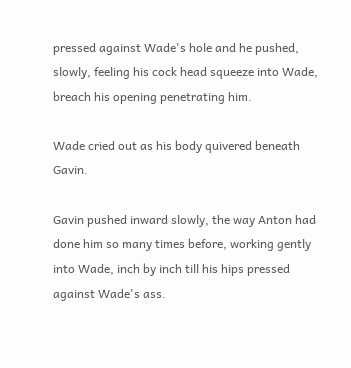pressed against Wade's hole and he pushed, slowly, feeling his cock head squeeze into Wade, breach his opening penetrating him.

Wade cried out as his body quivered beneath Gavin.

Gavin pushed inward slowly, the way Anton had done him so many times before, working gently into Wade, inch by inch till his hips pressed against Wade's ass.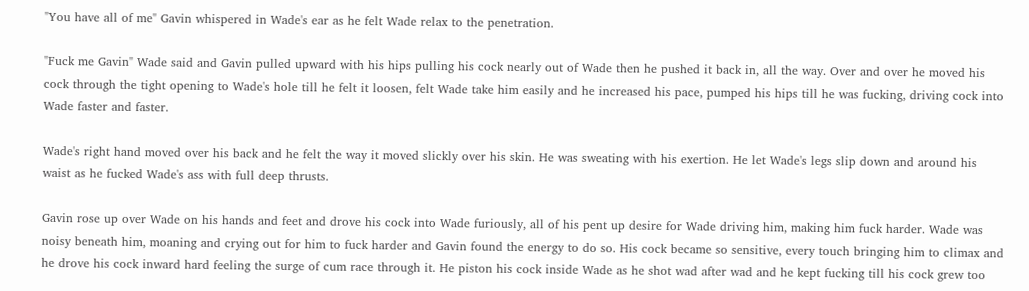"You have all of me" Gavin whispered in Wade's ear as he felt Wade relax to the penetration.

"Fuck me Gavin" Wade said and Gavin pulled upward with his hips pulling his cock nearly out of Wade then he pushed it back in, all the way. Over and over he moved his cock through the tight opening to Wade's hole till he felt it loosen, felt Wade take him easily and he increased his pace, pumped his hips till he was fucking, driving cock into Wade faster and faster.

Wade's right hand moved over his back and he felt the way it moved slickly over his skin. He was sweating with his exertion. He let Wade's legs slip down and around his waist as he fucked Wade's ass with full deep thrusts.

Gavin rose up over Wade on his hands and feet and drove his cock into Wade furiously, all of his pent up desire for Wade driving him, making him fuck harder. Wade was noisy beneath him, moaning and crying out for him to fuck harder and Gavin found the energy to do so. His cock became so sensitive, every touch bringing him to climax and he drove his cock inward hard feeling the surge of cum race through it. He piston his cock inside Wade as he shot wad after wad and he kept fucking till his cock grew too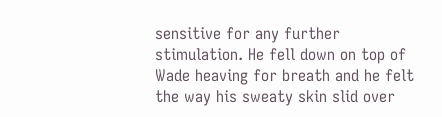sensitive for any further stimulation. He fell down on top of Wade heaving for breath and he felt the way his sweaty skin slid over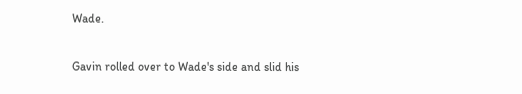Wade.

Gavin rolled over to Wade's side and slid his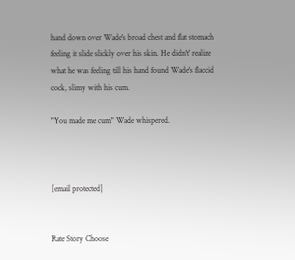hand down over Wade's broad chest and flat stomach feeling it slide slickly over his skin. He didn't' realize what he was feeling till his hand found Wade's flaccid cock, slimy with his cum.

"You made me cum" Wade whispered.



[email protected]


Rate Story Choose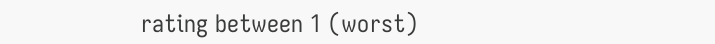rating between 1 (worst)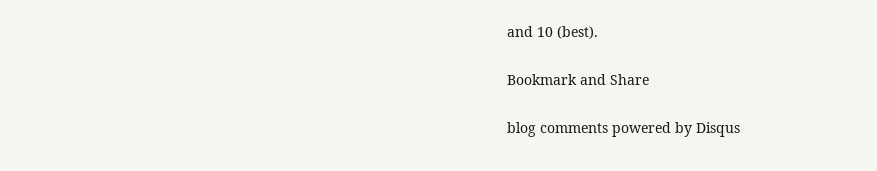and 10 (best).

Bookmark and Share

blog comments powered by Disqus